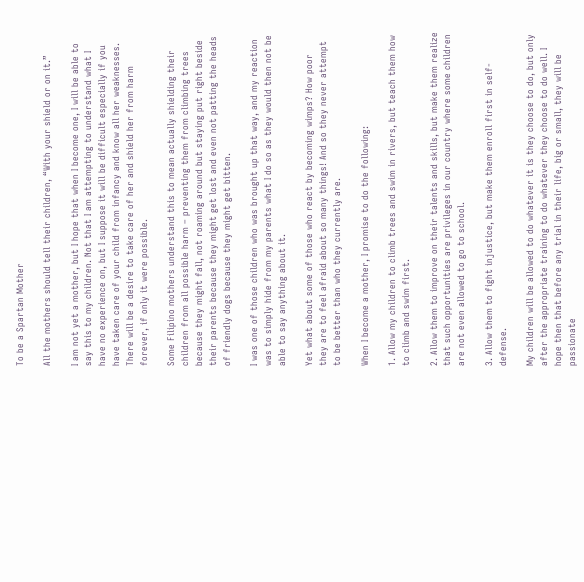To be a Spartan Mother

All the mothers should tell their children, “With your shield or on it.”

I am not yet a mother, but I hope that when I become one, I will be able to say this to my children. Not that I am attempting to understand what I have no experience on, but I suppose it will be difficult especially if you have taken care of your child from infancy and know all her weaknesses. There will be a desire to take care of her and shield her from harm forever, if only it were possible.

Some Filipino mothers understand this to mean actually shielding their children from all possible harm – preventing them from climbing trees because they might fall, not roaming around but staying put right beside their parents because they might get lost and even not patting the heads of friendly dogs because they might get bitten.

I was one of those children who was brought up that way, and my reaction was to simply hide from my parents what I do so as they would then not be able to say anything about it.

Yet what about some of those who react by becoming wimps? How poor they are to feel afraid about so many things! And so they never attempt to be better than who they currently are.

When I become a mother, I promise to do the following:

1. Allow my children to climb trees and swim in rivers, but teach them how to climb and swim first.

2. Allow them to improve on their talents and skills, but make them realize that such opportunities are privileges in our country where some children are not even allowed to go to school.

3. Allow them to fight injustice, but make them enroll first in self-defense.

My children will be allowed to do whatever it is they choose to do, but only after the appropriate training to do whatever they choose to do well. I hope then that before any trial in their life, big or small, they will be passionate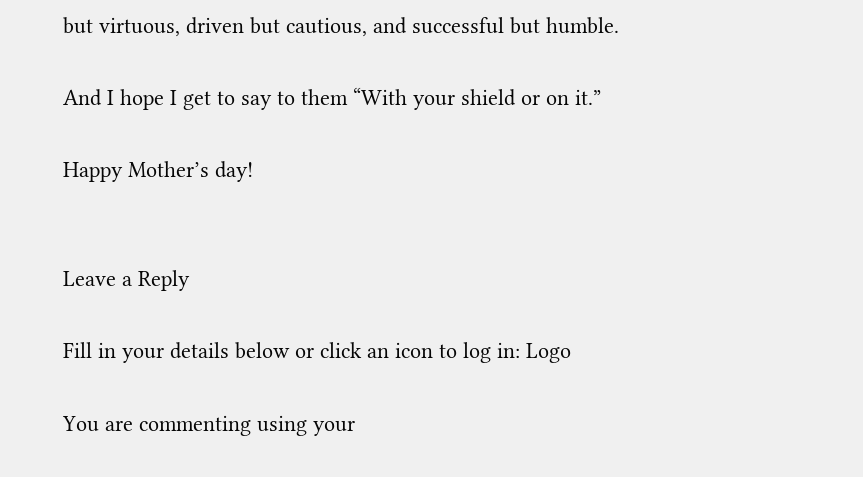but virtuous, driven but cautious, and successful but humble.

And I hope I get to say to them “With your shield or on it.”

Happy Mother’s day!


Leave a Reply

Fill in your details below or click an icon to log in: Logo

You are commenting using your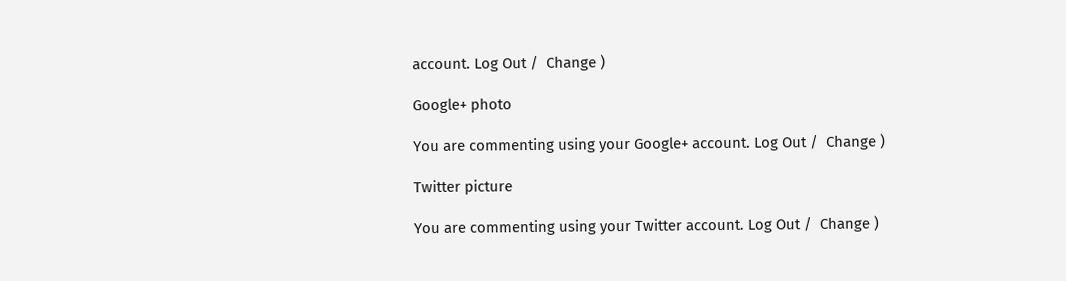account. Log Out /  Change )

Google+ photo

You are commenting using your Google+ account. Log Out /  Change )

Twitter picture

You are commenting using your Twitter account. Log Out /  Change )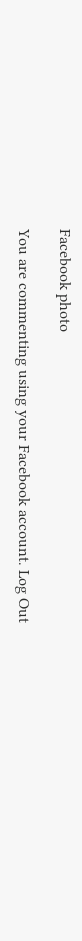Facebook photo

You are commenting using your Facebook account. Log Out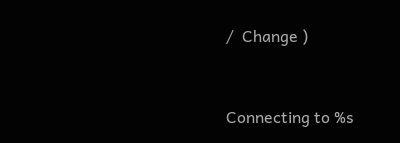/  Change )


Connecting to %s